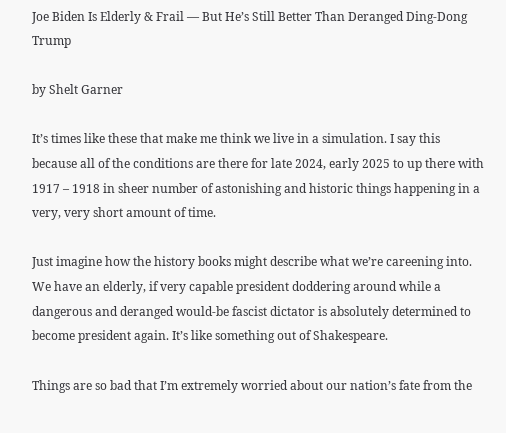Joe Biden Is Elderly & Frail — But He’s Still Better Than Deranged Ding-Dong Trump

by Shelt Garner

It’s times like these that make me think we live in a simulation. I say this because all of the conditions are there for late 2024, early 2025 to up there with 1917 – 1918 in sheer number of astonishing and historic things happening in a very, very short amount of time.

Just imagine how the history books might describe what we’re careening into. We have an elderly, if very capable president doddering around while a dangerous and deranged would-be fascist dictator is absolutely determined to become president again. It’s like something out of Shakespeare.

Things are so bad that I’m extremely worried about our nation’s fate from the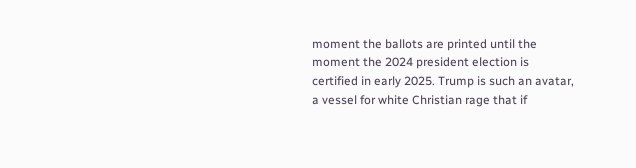moment the ballots are printed until the moment the 2024 president election is certified in early 2025. Trump is such an avatar, a vessel for white Christian rage that if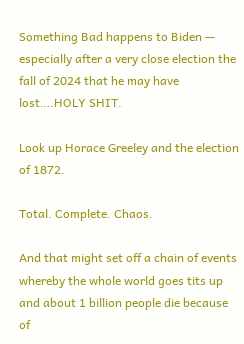Something Bad happens to Biden — especially after a very close election the fall of 2024 that he may have lost….HOLY SHIT.

Look up Horace Greeley and the election of 1872.

Total. Complete. Chaos.

And that might set off a chain of events whereby the whole world goes tits up and about 1 billion people die because of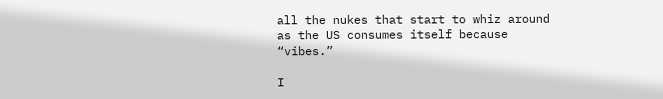all the nukes that start to whiz around as the US consumes itself because “vibes.”

I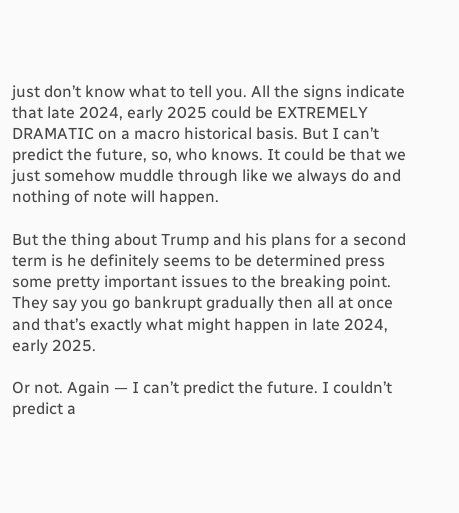just don’t know what to tell you. All the signs indicate that late 2024, early 2025 could be EXTREMELY DRAMATIC on a macro historical basis. But I can’t predict the future, so, who knows. It could be that we just somehow muddle through like we always do and nothing of note will happen.

But the thing about Trump and his plans for a second term is he definitely seems to be determined press some pretty important issues to the breaking point. They say you go bankrupt gradually then all at once and that’s exactly what might happen in late 2024, early 2025.

Or not. Again — I can’t predict the future. I couldn’t predict a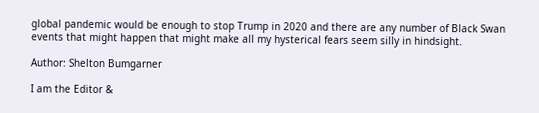global pandemic would be enough to stop Trump in 2020 and there are any number of Black Swan events that might happen that might make all my hysterical fears seem silly in hindsight.

Author: Shelton Bumgarner

I am the Editor &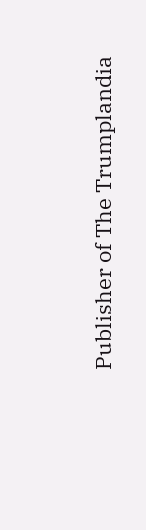Publisher of The Trumplandia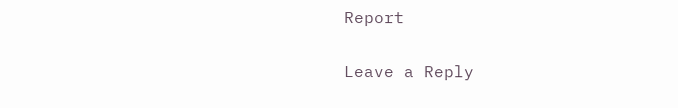Report

Leave a Reply